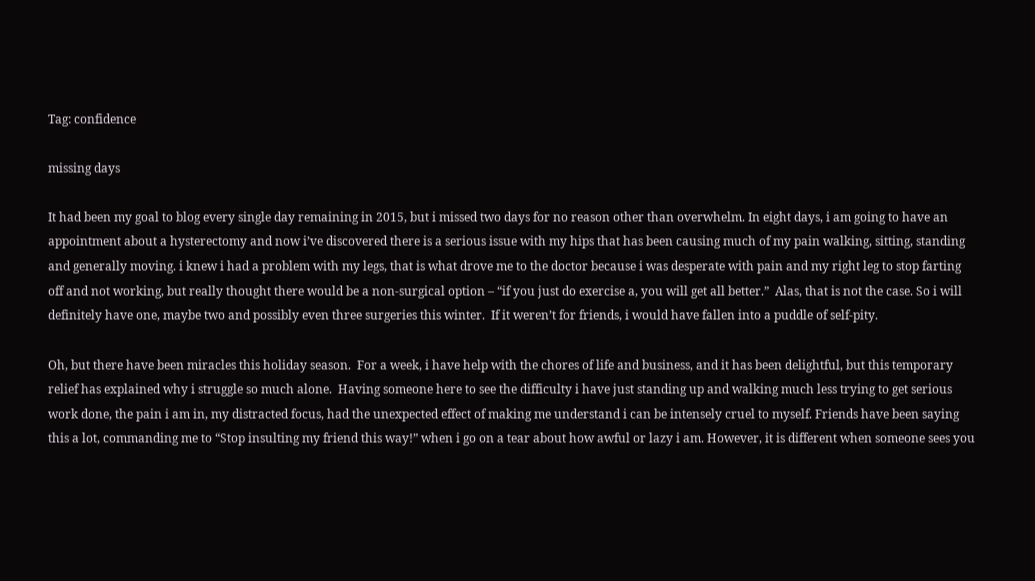Tag: confidence

missing days

It had been my goal to blog every single day remaining in 2015, but i missed two days for no reason other than overwhelm. In eight days, i am going to have an appointment about a hysterectomy and now i’ve discovered there is a serious issue with my hips that has been causing much of my pain walking, sitting, standing and generally moving. i knew i had a problem with my legs, that is what drove me to the doctor because i was desperate with pain and my right leg to stop farting off and not working, but really thought there would be a non-surgical option – “if you just do exercise a, you will get all better.”  Alas, that is not the case. So i will definitely have one, maybe two and possibly even three surgeries this winter.  If it weren’t for friends, i would have fallen into a puddle of self-pity.

Oh, but there have been miracles this holiday season.  For a week, i have help with the chores of life and business, and it has been delightful, but this temporary relief has explained why i struggle so much alone.  Having someone here to see the difficulty i have just standing up and walking much less trying to get serious work done, the pain i am in, my distracted focus, had the unexpected effect of making me understand i can be intensely cruel to myself. Friends have been saying this a lot, commanding me to “Stop insulting my friend this way!” when i go on a tear about how awful or lazy i am. However, it is different when someone sees you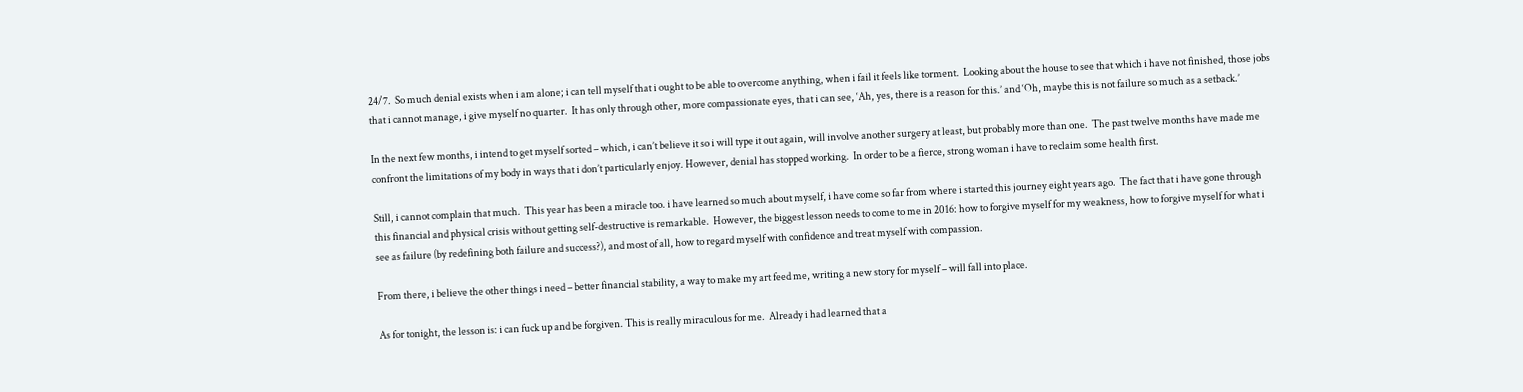24/7.  So much denial exists when i am alone; i can tell myself that i ought to be able to overcome anything, when i fail it feels like torment.  Looking about the house to see that which i have not finished, those jobs that i cannot manage, i give myself no quarter.  It has only through other, more compassionate eyes, that i can see, ‘Ah, yes, there is a reason for this.’ and ‘Oh, maybe this is not failure so much as a setback.’

In the next few months, i intend to get myself sorted – which, i can’t believe it so i will type it out again, will involve another surgery at least, but probably more than one.  The past twelve months have made me confront the limitations of my body in ways that i don’t particularly enjoy. However, denial has stopped working.  In order to be a fierce, strong woman i have to reclaim some health first.

Still, i cannot complain that much.  This year has been a miracle too. i have learned so much about myself, i have come so far from where i started this journey eight years ago.  The fact that i have gone through this financial and physical crisis without getting self-destructive is remarkable.  However, the biggest lesson needs to come to me in 2016: how to forgive myself for my weakness, how to forgive myself for what i see as failure (by redefining both failure and success?), and most of all, how to regard myself with confidence and treat myself with compassion.

From there, i believe the other things i need – better financial stability, a way to make my art feed me, writing a new story for myself – will fall into place.

As for tonight, the lesson is: i can fuck up and be forgiven. This is really miraculous for me.  Already i had learned that a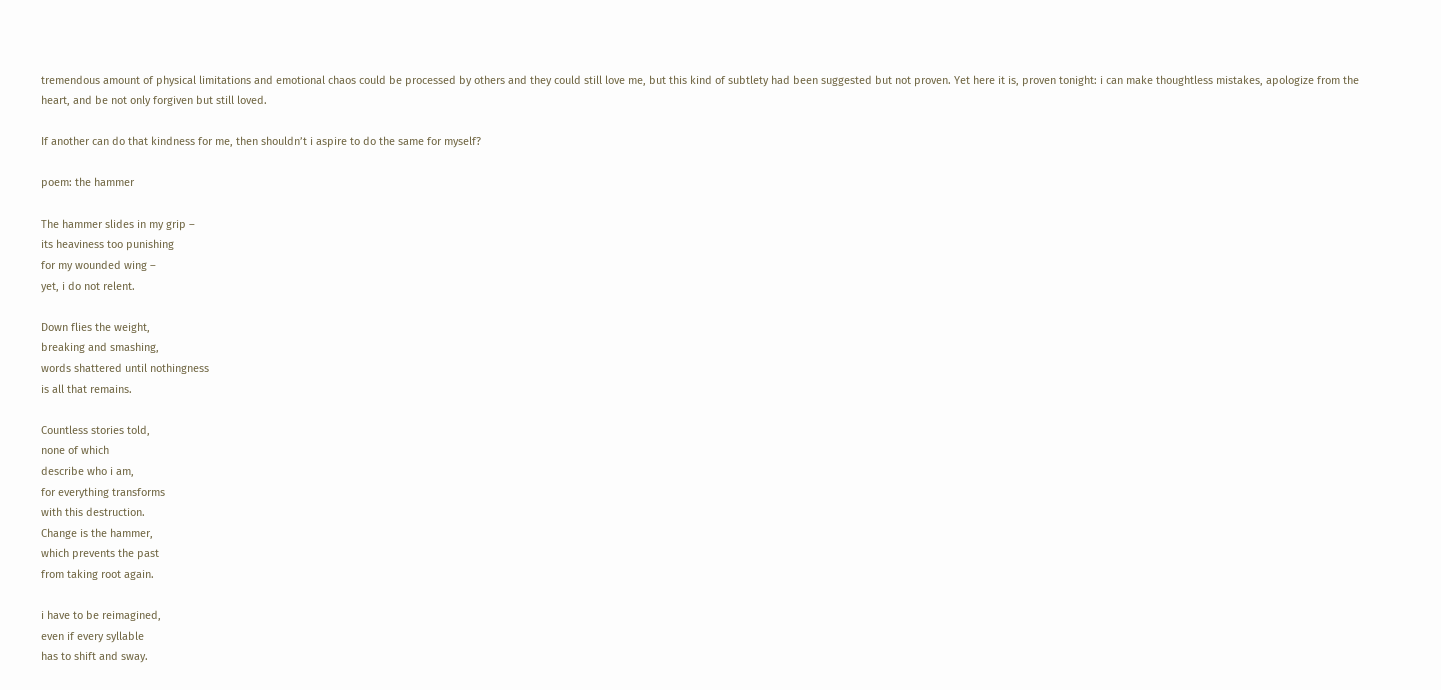tremendous amount of physical limitations and emotional chaos could be processed by others and they could still love me, but this kind of subtlety had been suggested but not proven. Yet here it is, proven tonight: i can make thoughtless mistakes, apologize from the heart, and be not only forgiven but still loved.

If another can do that kindness for me, then shouldn’t i aspire to do the same for myself?

poem: the hammer

The hammer slides in my grip –
its heaviness too punishing
for my wounded wing –
yet, i do not relent.

Down flies the weight,
breaking and smashing,
words shattered until nothingness
is all that remains.

Countless stories told,
none of which
describe who i am,
for everything transforms
with this destruction.
Change is the hammer,
which prevents the past
from taking root again.

i have to be reimagined,
even if every syllable
has to shift and sway.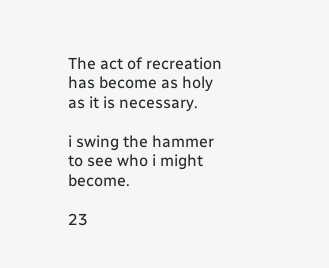The act of recreation
has become as holy
as it is necessary.

i swing the hammer
to see who i might become.

23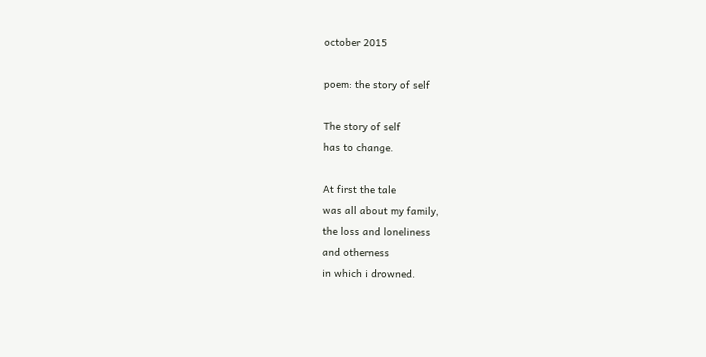october 2015

poem: the story of self

The story of self
has to change.

At first the tale
was all about my family,
the loss and loneliness
and otherness
in which i drowned.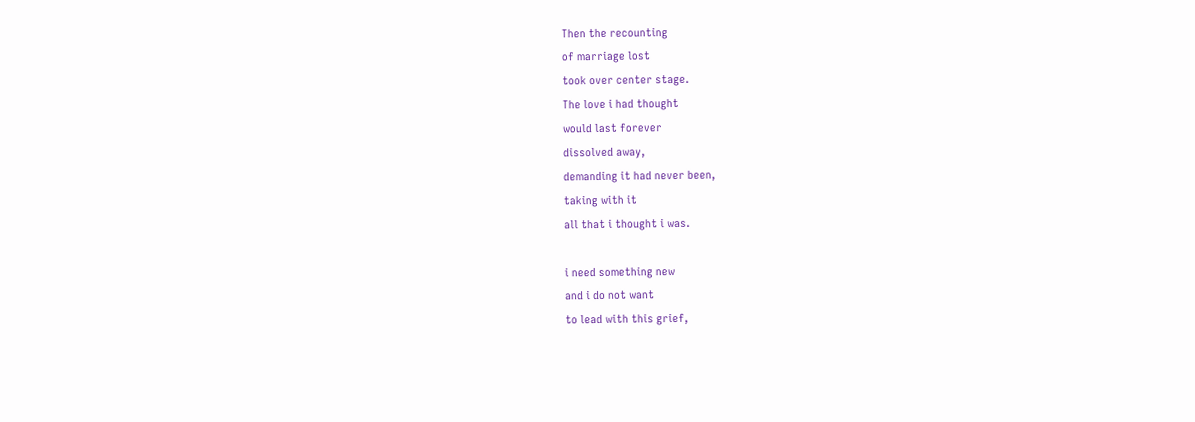Then the recounting
of marriage lost
took over center stage.
The love i had thought
would last forever
dissolved away,
demanding it had never been,
taking with it
all that i thought i was.

i need something new
and i do not want
to lead with this grief,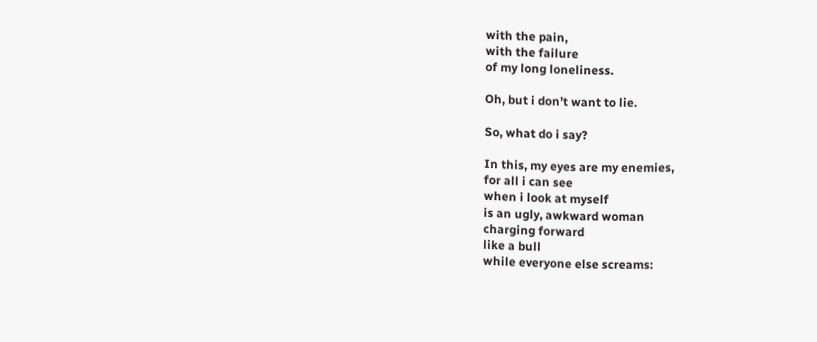with the pain,
with the failure
of my long loneliness.

Oh, but i don’t want to lie.

So, what do i say?

In this, my eyes are my enemies,
for all i can see
when i look at myself
is an ugly, awkward woman
charging forward
like a bull
while everyone else screams: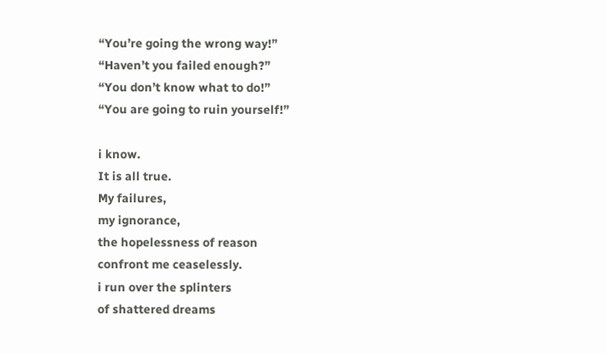“You’re going the wrong way!”
“Haven’t you failed enough?”
“You don’t know what to do!”
“You are going to ruin yourself!”

i know.
It is all true.
My failures,
my ignorance,
the hopelessness of reason
confront me ceaselessly.
i run over the splinters
of shattered dreams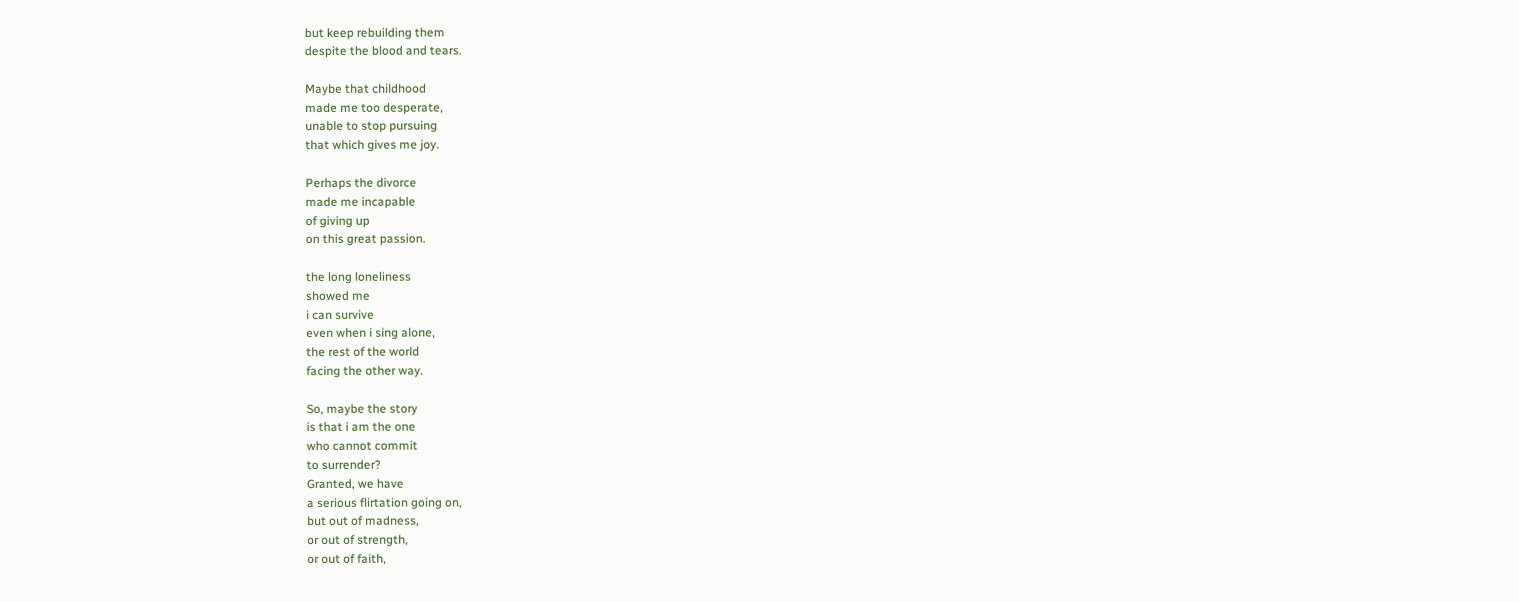but keep rebuilding them
despite the blood and tears.

Maybe that childhood
made me too desperate,
unable to stop pursuing
that which gives me joy.

Perhaps the divorce
made me incapable
of giving up
on this great passion.

the long loneliness
showed me
i can survive
even when i sing alone,
the rest of the world
facing the other way.

So, maybe the story
is that i am the one
who cannot commit
to surrender?
Granted, we have
a serious flirtation going on,
but out of madness,
or out of strength,
or out of faith,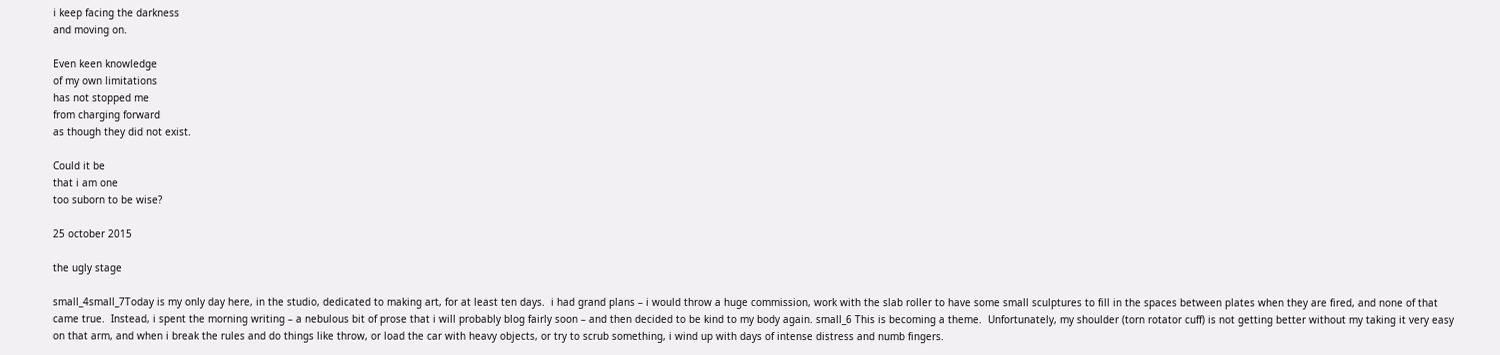i keep facing the darkness
and moving on.

Even keen knowledge
of my own limitations
has not stopped me
from charging forward
as though they did not exist.

Could it be
that i am one
too suborn to be wise?

25 october 2015

the ugly stage

small_4small_7Today is my only day here, in the studio, dedicated to making art, for at least ten days.  i had grand plans – i would throw a huge commission, work with the slab roller to have some small sculptures to fill in the spaces between plates when they are fired, and none of that came true.  Instead, i spent the morning writing – a nebulous bit of prose that i will probably blog fairly soon – and then decided to be kind to my body again. small_6 This is becoming a theme.  Unfortunately, my shoulder (torn rotator cuff) is not getting better without my taking it very easy on that arm, and when i break the rules and do things like throw, or load the car with heavy objects, or try to scrub something, i wind up with days of intense distress and numb fingers.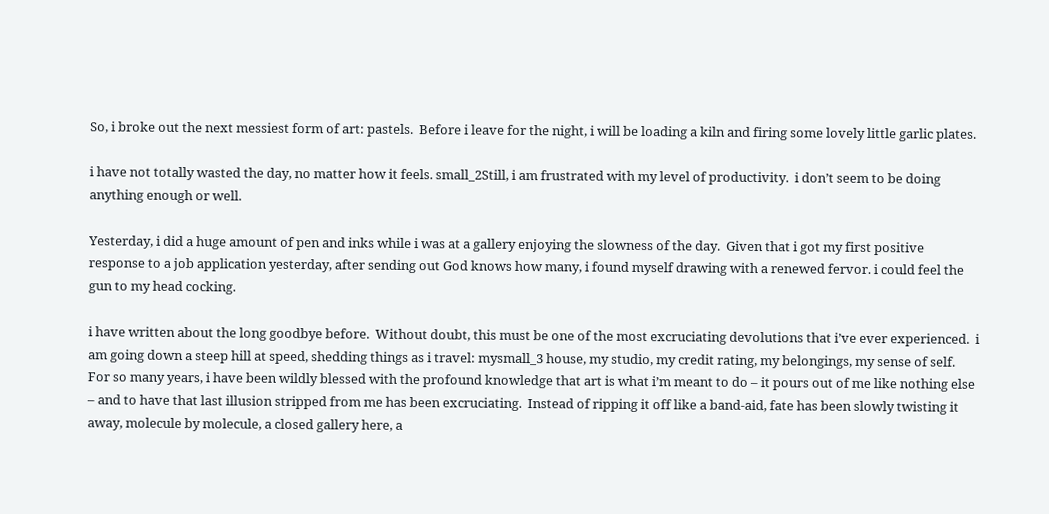So, i broke out the next messiest form of art: pastels.  Before i leave for the night, i will be loading a kiln and firing some lovely little garlic plates.

i have not totally wasted the day, no matter how it feels. small_2Still, i am frustrated with my level of productivity.  i don’t seem to be doing anything enough or well.

Yesterday, i did a huge amount of pen and inks while i was at a gallery enjoying the slowness of the day.  Given that i got my first positive response to a job application yesterday, after sending out God knows how many, i found myself drawing with a renewed fervor. i could feel the gun to my head cocking.

i have written about the long goodbye before.  Without doubt, this must be one of the most excruciating devolutions that i’ve ever experienced.  i am going down a steep hill at speed, shedding things as i travel: mysmall_3 house, my studio, my credit rating, my belongings, my sense of self.  For so many years, i have been wildly blessed with the profound knowledge that art is what i’m meant to do – it pours out of me like nothing else – and to have that last illusion stripped from me has been excruciating.  Instead of ripping it off like a band-aid, fate has been slowly twisting it away, molecule by molecule, a closed gallery here, a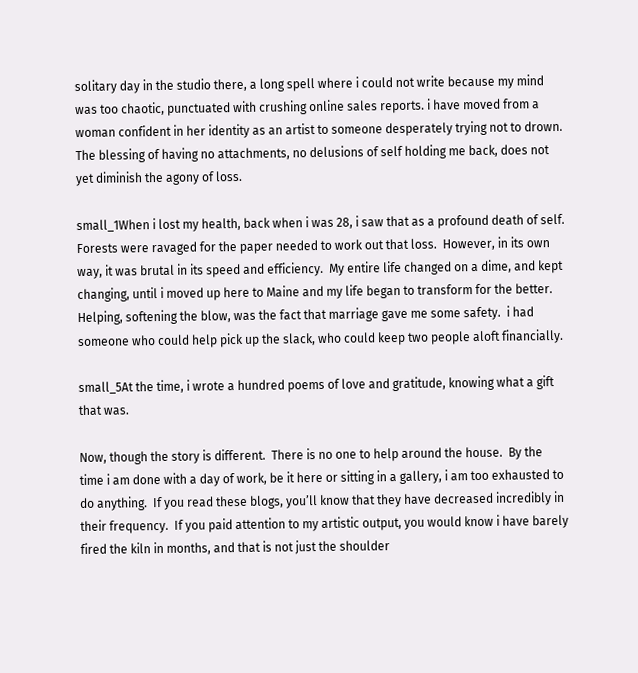solitary day in the studio there, a long spell where i could not write because my mind was too chaotic, punctuated with crushing online sales reports. i have moved from a woman confident in her identity as an artist to someone desperately trying not to drown. The blessing of having no attachments, no delusions of self holding me back, does not yet diminish the agony of loss.

small_1When i lost my health, back when i was 28, i saw that as a profound death of self.  Forests were ravaged for the paper needed to work out that loss.  However, in its own way, it was brutal in its speed and efficiency.  My entire life changed on a dime, and kept changing, until i moved up here to Maine and my life began to transform for the better.  Helping, softening the blow, was the fact that marriage gave me some safety.  i had someone who could help pick up the slack, who could keep two people aloft financially.

small_5At the time, i wrote a hundred poems of love and gratitude, knowing what a gift that was.

Now, though the story is different.  There is no one to help around the house.  By the time i am done with a day of work, be it here or sitting in a gallery, i am too exhausted to do anything.  If you read these blogs, you’ll know that they have decreased incredibly in their frequency.  If you paid attention to my artistic output, you would know i have barely fired the kiln in months, and that is not just the shoulder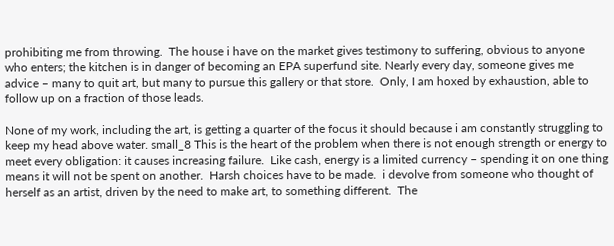prohibiting me from throwing.  The house i have on the market gives testimony to suffering, obvious to anyone who enters; the kitchen is in danger of becoming an EPA superfund site. Nearly every day, someone gives me advice – many to quit art, but many to pursue this gallery or that store.  Only, I am hoxed by exhaustion, able to follow up on a fraction of those leads.

None of my work, including the art, is getting a quarter of the focus it should because i am constantly struggling to keep my head above water. small_8 This is the heart of the problem when there is not enough strength or energy to meet every obligation: it causes increasing failure.  Like cash, energy is a limited currency – spending it on one thing means it will not be spent on another.  Harsh choices have to be made.  i devolve from someone who thought of herself as an artist, driven by the need to make art, to something different.  The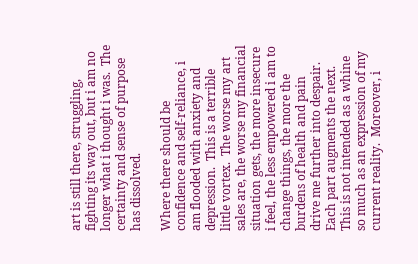art is still there, struggling, fighting its way out, but i am no longer what i thought i was.  The certainty and sense of purpose has dissolved.

Where there should be confidence and self-reliance, i am flooded with anxiety and depression.  This is a terrible little vortex.  The worse my art sales are, the worse my financial situation gets, the more insecure i feel, the less empowered i am to change things, the more the burdens of health and pain drive me further into despair.  Each part augments the next.  This is not intended as a whine so much as an expression of my current reality.  Moreover, i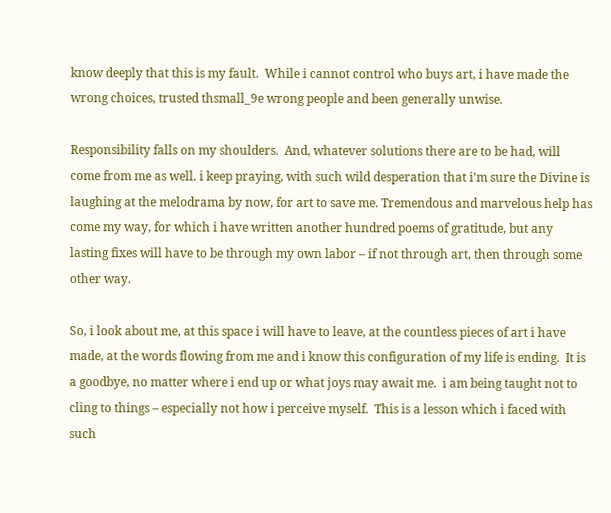know deeply that this is my fault.  While i cannot control who buys art, i have made the wrong choices, trusted thsmall_9e wrong people and been generally unwise.

Responsibility falls on my shoulders.  And, whatever solutions there are to be had, will come from me as well. i keep praying, with such wild desperation that i’m sure the Divine is laughing at the melodrama by now, for art to save me. Tremendous and marvelous help has come my way, for which i have written another hundred poems of gratitude, but any lasting fixes will have to be through my own labor – if not through art, then through some other way.

So, i look about me, at this space i will have to leave, at the countless pieces of art i have made, at the words flowing from me and i know this configuration of my life is ending.  It is a goodbye, no matter where i end up or what joys may await me.  i am being taught not to cling to things – especially not how i perceive myself.  This is a lesson which i faced with such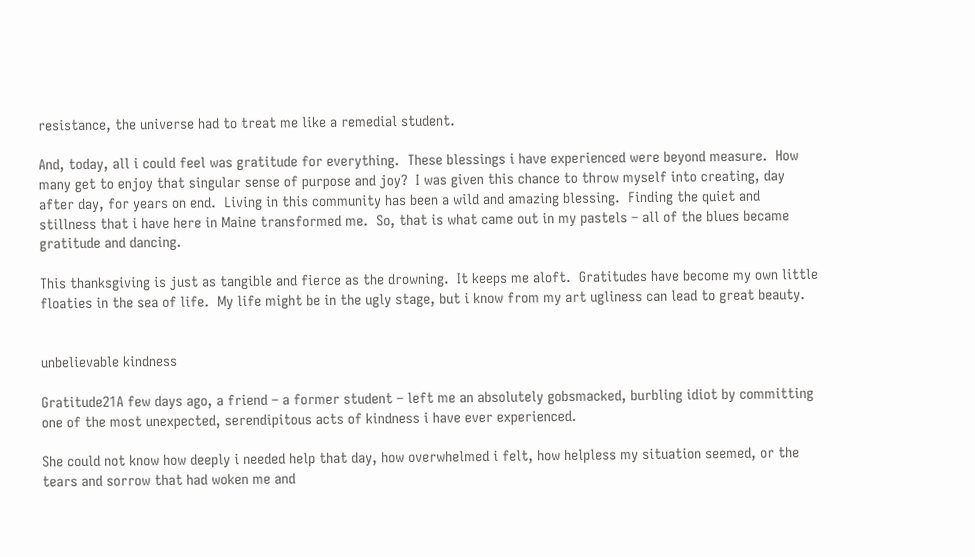resistance, the universe had to treat me like a remedial student.

And, today, all i could feel was gratitude for everything.  These blessings i have experienced were beyond measure.  How many get to enjoy that singular sense of purpose and joy?  I was given this chance to throw myself into creating, day after day, for years on end.  Living in this community has been a wild and amazing blessing.  Finding the quiet and stillness that i have here in Maine transformed me.  So, that is what came out in my pastels – all of the blues became gratitude and dancing.

This thanksgiving is just as tangible and fierce as the drowning.  It keeps me aloft.  Gratitudes have become my own little floaties in the sea of life.  My life might be in the ugly stage, but i know from my art ugliness can lead to great beauty.


unbelievable kindness

Gratitude21A few days ago, a friend – a former student – left me an absolutely gobsmacked, burbling idiot by committing one of the most unexpected, serendipitous acts of kindness i have ever experienced.

She could not know how deeply i needed help that day, how overwhelmed i felt, how helpless my situation seemed, or the tears and sorrow that had woken me and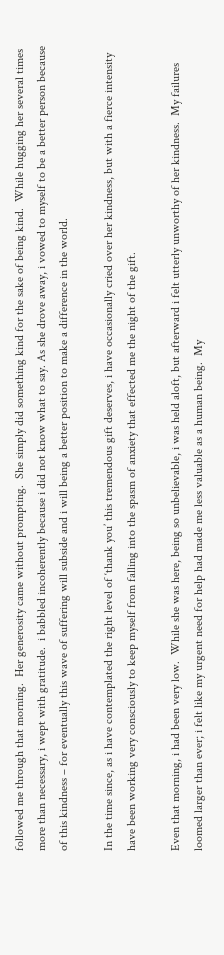followed me through that morning.  Her generosity came without prompting.  She simply did something kind for the sake of being kind.  While hugging her several times more than necessary, i wept with gratitude.  i babbled incoherently because i did not know what to say. As she drove away, i vowed to myself to be a better person because of this kindness – for eventually this wave of suffering will subside and i will being a better position to make a difference in the world.

In the time since, as i have contemplated the right level of ‘thank you’ this tremendous gift deserves, i have occasionally cried over her kindness, but with a fierce intensity have been working very consciously to keep myself from falling into the spasm of anxiety that effected me the night of the gift.

Even that morning, i had been very low.  While she was here, being so unbelievable, i was held aloft, but afterward i felt utterly unworthy of her kindness.  My failures loomed larger than ever; i felt like my urgent need for help had made me less valuable as a human being.  My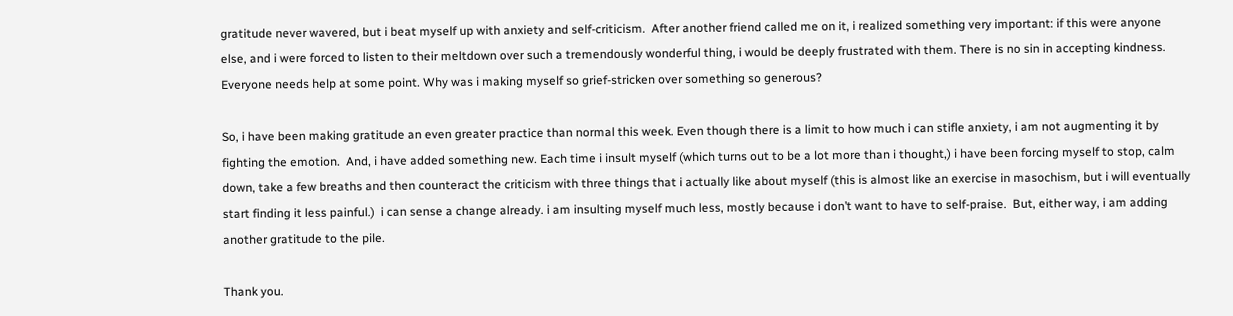gratitude never wavered, but i beat myself up with anxiety and self-criticism.  After another friend called me on it, i realized something very important: if this were anyone else, and i were forced to listen to their meltdown over such a tremendously wonderful thing, i would be deeply frustrated with them. There is no sin in accepting kindness. Everyone needs help at some point. Why was i making myself so grief-stricken over something so generous?

So, i have been making gratitude an even greater practice than normal this week. Even though there is a limit to how much i can stifle anxiety, i am not augmenting it by fighting the emotion.  And, i have added something new. Each time i insult myself (which turns out to be a lot more than i thought,) i have been forcing myself to stop, calm down, take a few breaths and then counteract the criticism with three things that i actually like about myself (this is almost like an exercise in masochism, but i will eventually start finding it less painful.)  i can sense a change already. i am insulting myself much less, mostly because i don’t want to have to self-praise.  But, either way, i am adding another gratitude to the pile.

Thank you.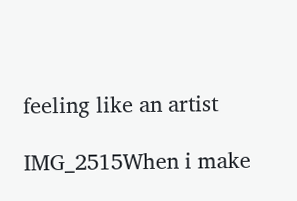feeling like an artist

IMG_2515When i make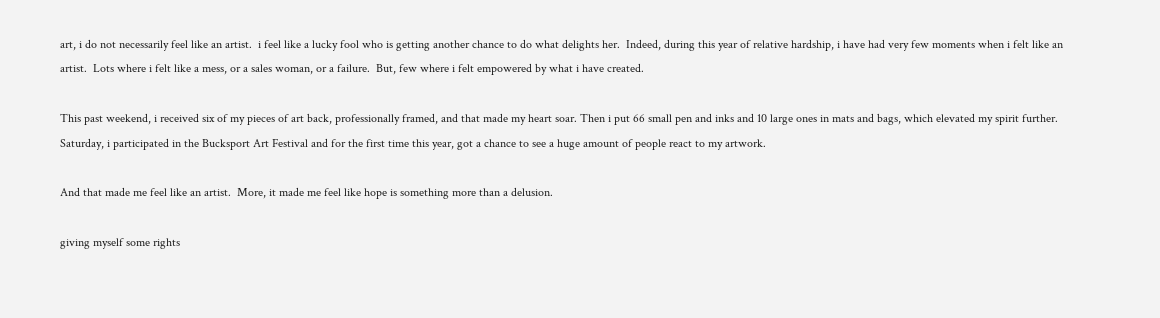art, i do not necessarily feel like an artist.  i feel like a lucky fool who is getting another chance to do what delights her.  Indeed, during this year of relative hardship, i have had very few moments when i felt like an artist.  Lots where i felt like a mess, or a sales woman, or a failure.  But, few where i felt empowered by what i have created.

This past weekend, i received six of my pieces of art back, professionally framed, and that made my heart soar. Then i put 66 small pen and inks and 10 large ones in mats and bags, which elevated my spirit further.  Saturday, i participated in the Bucksport Art Festival and for the first time this year, got a chance to see a huge amount of people react to my artwork.

And that made me feel like an artist.  More, it made me feel like hope is something more than a delusion.

giving myself some rights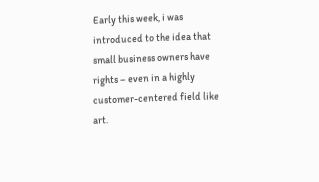Early this week, i was introduced to the idea that small business owners have rights – even in a highly customer-centered field like art.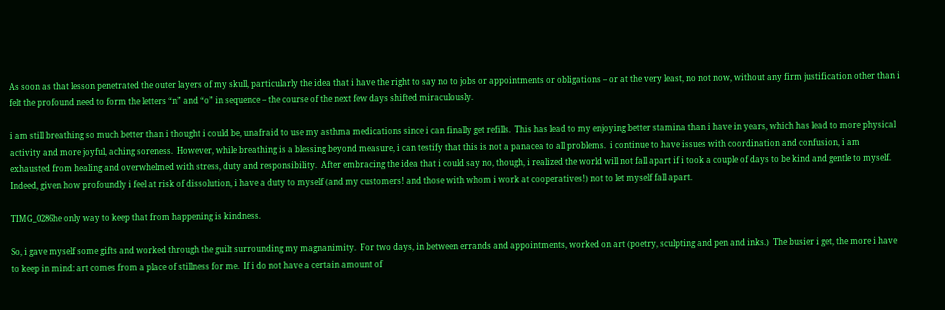As soon as that lesson penetrated the outer layers of my skull, particularly the idea that i have the right to say no to jobs or appointments or obligations – or at the very least, no not now, without any firm justification other than i felt the profound need to form the letters “n” and “o” in sequence – the course of the next few days shifted miraculously.

i am still breathing so much better than i thought i could be, unafraid to use my asthma medications since i can finally get refills.  This has lead to my enjoying better stamina than i have in years, which has lead to more physical activity and more joyful, aching soreness.  However, while breathing is a blessing beyond measure, i can testify that this is not a panacea to all problems.  i continue to have issues with coordination and confusion, i am exhausted from healing and overwhelmed with stress, duty and responsibility.  After embracing the idea that i could say no, though, i realized the world will not fall apart if i took a couple of days to be kind and gentle to myself. Indeed, given how profoundly i feel at risk of dissolution, i have a duty to myself (and my customers! and those with whom i work at cooperatives!) not to let myself fall apart.

TIMG_0286he only way to keep that from happening is kindness.

So, i gave myself some gifts and worked through the guilt surrounding my magnanimity.  For two days, in between errands and appointments, worked on art (poetry, sculpting and pen and inks.)  The busier i get, the more i have to keep in mind: art comes from a place of stillness for me.  If i do not have a certain amount of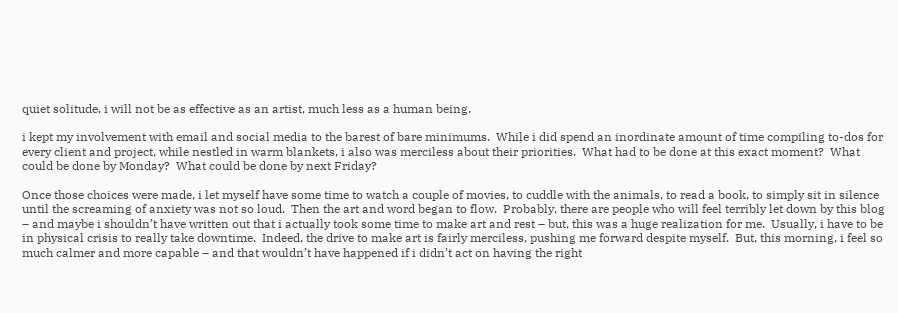quiet solitude, i will not be as effective as an artist, much less as a human being.

i kept my involvement with email and social media to the barest of bare minimums.  While i did spend an inordinate amount of time compiling to-dos for every client and project, while nestled in warm blankets, i also was merciless about their priorities.  What had to be done at this exact moment?  What could be done by Monday?  What could be done by next Friday?

Once those choices were made, i let myself have some time to watch a couple of movies, to cuddle with the animals, to read a book, to simply sit in silence until the screaming of anxiety was not so loud.  Then the art and word began to flow.  Probably, there are people who will feel terribly let down by this blog – and maybe i shouldn’t have written out that i actually took some time to make art and rest – but, this was a huge realization for me.  Usually, i have to be in physical crisis to really take downtime.  Indeed, the drive to make art is fairly merciless, pushing me forward despite myself.  But, this morning, i feel so much calmer and more capable – and that wouldn’t have happened if i didn’t act on having the right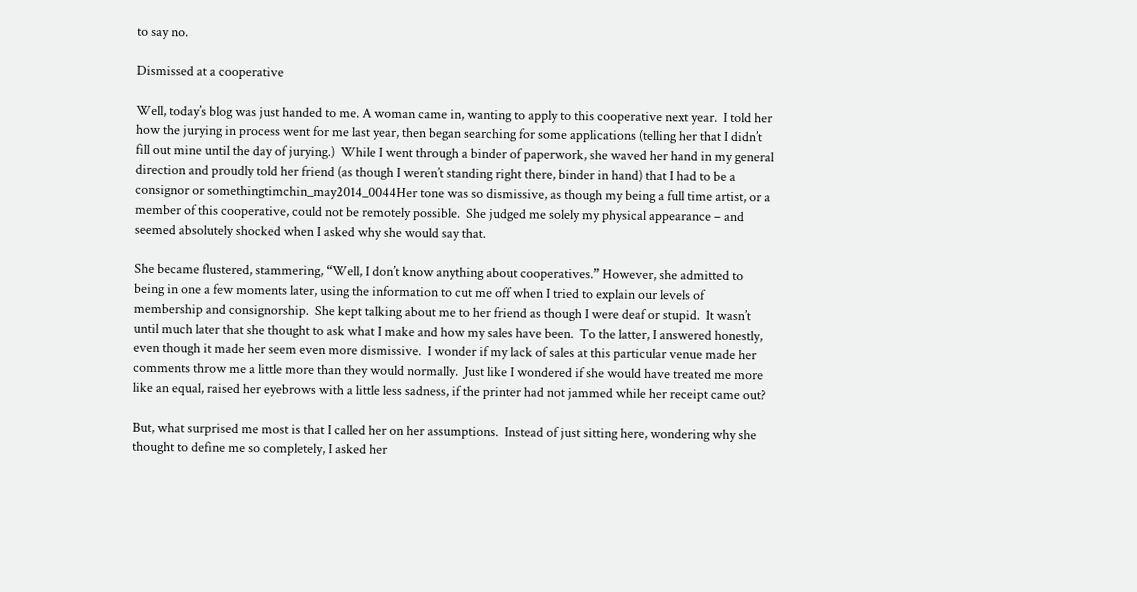to say no.

Dismissed at a cooperative

Well, today’s blog was just handed to me. A woman came in, wanting to apply to this cooperative next year.  I told her how the jurying in process went for me last year, then began searching for some applications (telling her that I didn’t fill out mine until the day of jurying.)  While I went through a binder of paperwork, she waved her hand in my general direction and proudly told her friend (as though I weren’t standing right there, binder in hand) that I had to be a consignor or somethingtimchin_may2014_0044Her tone was so dismissive, as though my being a full time artist, or a member of this cooperative, could not be remotely possible.  She judged me solely my physical appearance – and seemed absolutely shocked when I asked why she would say that.

She became flustered, stammering, “Well, I don’t know anything about cooperatives.” However, she admitted to being in one a few moments later, using the information to cut me off when I tried to explain our levels of membership and consignorship.  She kept talking about me to her friend as though I were deaf or stupid.  It wasn’t until much later that she thought to ask what I make and how my sales have been.  To the latter, I answered honestly, even though it made her seem even more dismissive.  I wonder if my lack of sales at this particular venue made her comments throw me a little more than they would normally.  Just like I wondered if she would have treated me more like an equal, raised her eyebrows with a little less sadness, if the printer had not jammed while her receipt came out?

But, what surprised me most is that I called her on her assumptions.  Instead of just sitting here, wondering why she thought to define me so completely, I asked her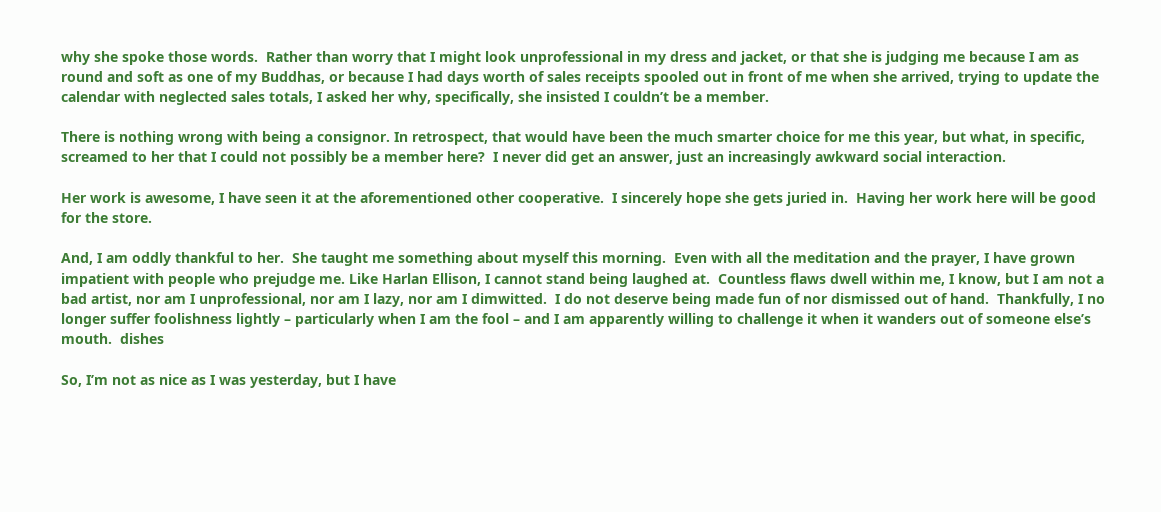why she spoke those words.  Rather than worry that I might look unprofessional in my dress and jacket, or that she is judging me because I am as round and soft as one of my Buddhas, or because I had days worth of sales receipts spooled out in front of me when she arrived, trying to update the calendar with neglected sales totals, I asked her why, specifically, she insisted I couldn’t be a member.

There is nothing wrong with being a consignor. In retrospect, that would have been the much smarter choice for me this year, but what, in specific, screamed to her that I could not possibly be a member here?  I never did get an answer, just an increasingly awkward social interaction.

Her work is awesome, I have seen it at the aforementioned other cooperative.  I sincerely hope she gets juried in.  Having her work here will be good for the store.

And, I am oddly thankful to her.  She taught me something about myself this morning.  Even with all the meditation and the prayer, I have grown impatient with people who prejudge me. Like Harlan Ellison, I cannot stand being laughed at.  Countless flaws dwell within me, I know, but I am not a bad artist, nor am I unprofessional, nor am I lazy, nor am I dimwitted.  I do not deserve being made fun of nor dismissed out of hand.  Thankfully, I no longer suffer foolishness lightly – particularly when I am the fool – and I am apparently willing to challenge it when it wanders out of someone else’s mouth.  dishes

So, I’m not as nice as I was yesterday, but I have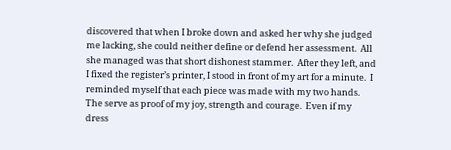discovered that when I broke down and asked her why she judged me lacking, she could neither define or defend her assessment.  All she managed was that short dishonest stammer.  After they left, and I fixed the register’s printer, I stood in front of my art for a minute.  I reminded myself that each piece was made with my two hands.  The serve as proof of my joy, strength and courage.  Even if my dress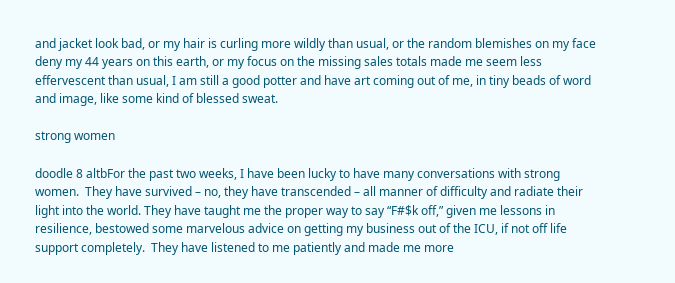and jacket look bad, or my hair is curling more wildly than usual, or the random blemishes on my face deny my 44 years on this earth, or my focus on the missing sales totals made me seem less effervescent than usual, I am still a good potter and have art coming out of me, in tiny beads of word and image, like some kind of blessed sweat.

strong women

doodle 8 altbFor the past two weeks, I have been lucky to have many conversations with strong women.  They have survived – no, they have transcended – all manner of difficulty and radiate their light into the world. They have taught me the proper way to say “F#$k off,” given me lessons in resilience, bestowed some marvelous advice on getting my business out of the ICU, if not off life support completely.  They have listened to me patiently and made me more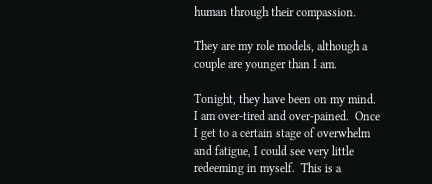human through their compassion.

They are my role models, although a couple are younger than I am.

Tonight, they have been on my mind.  I am over-tired and over-pained.  Once I get to a certain stage of overwhelm and fatigue, I could see very little redeeming in myself.  This is a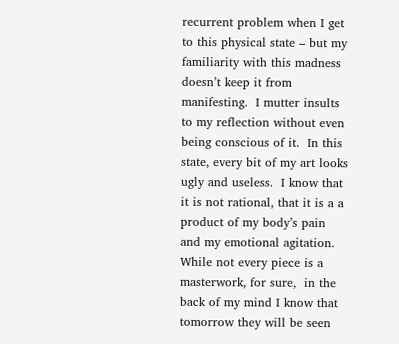recurrent problem when I get to this physical state – but my familiarity with this madness doesn’t keep it from manifesting.  I mutter insults to my reflection without even being conscious of it.  In this state, every bit of my art looks ugly and useless.  I know that it is not rational, that it is a a product of my body’s pain and my emotional agitation.  While not every piece is a masterwork, for sure,  in the back of my mind I know that tomorrow they will be seen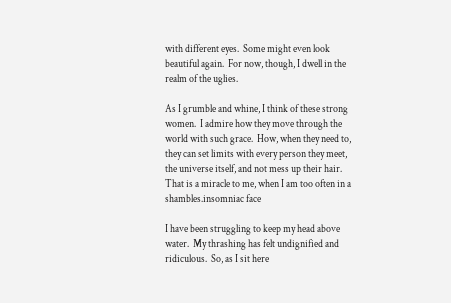with different eyes.  Some might even look beautiful again.  For now, though, I dwell in the realm of the uglies.

As I grumble and whine, I think of these strong women.  I admire how they move through the world with such grace.  How, when they need to, they can set limits with every person they meet, the universe itself, and not mess up their hair.   That is a miracle to me, when I am too often in a shambles.insomniac face

I have been struggling to keep my head above water.  My thrashing has felt undignified and ridiculous.  So, as I sit here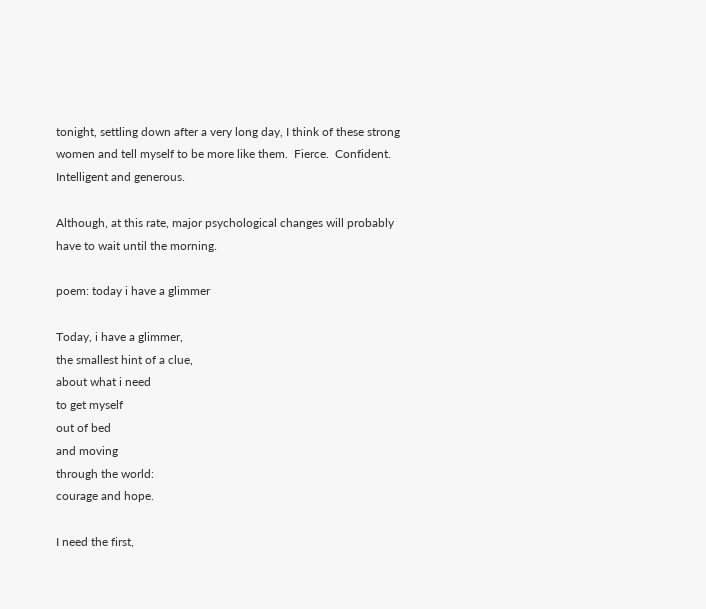tonight, settling down after a very long day, I think of these strong women and tell myself to be more like them.  Fierce.  Confident.  Intelligent and generous.

Although, at this rate, major psychological changes will probably have to wait until the morning.

poem: today i have a glimmer

Today, i have a glimmer,
the smallest hint of a clue,
about what i need
to get myself
out of bed
and moving
through the world:
courage and hope.

I need the first,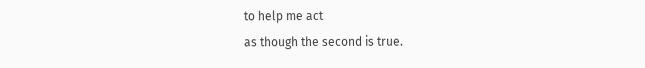to help me act
as though the second is true.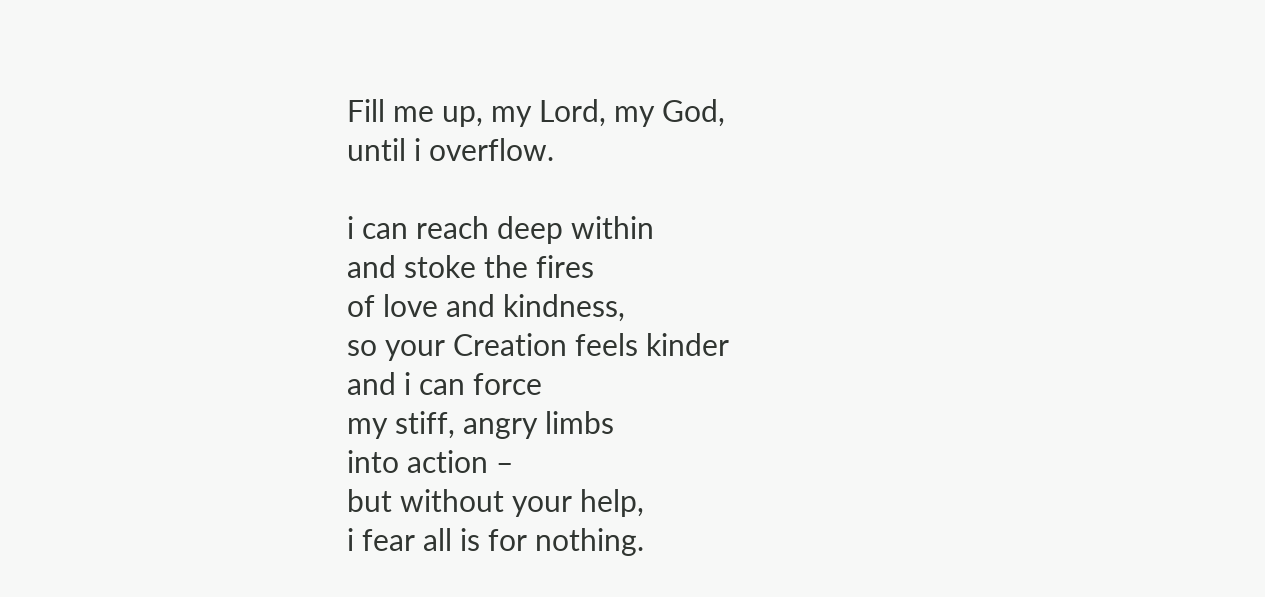Fill me up, my Lord, my God,
until i overflow.

i can reach deep within
and stoke the fires
of love and kindness,
so your Creation feels kinder
and i can force
my stiff, angry limbs
into action –
but without your help,
i fear all is for nothing.